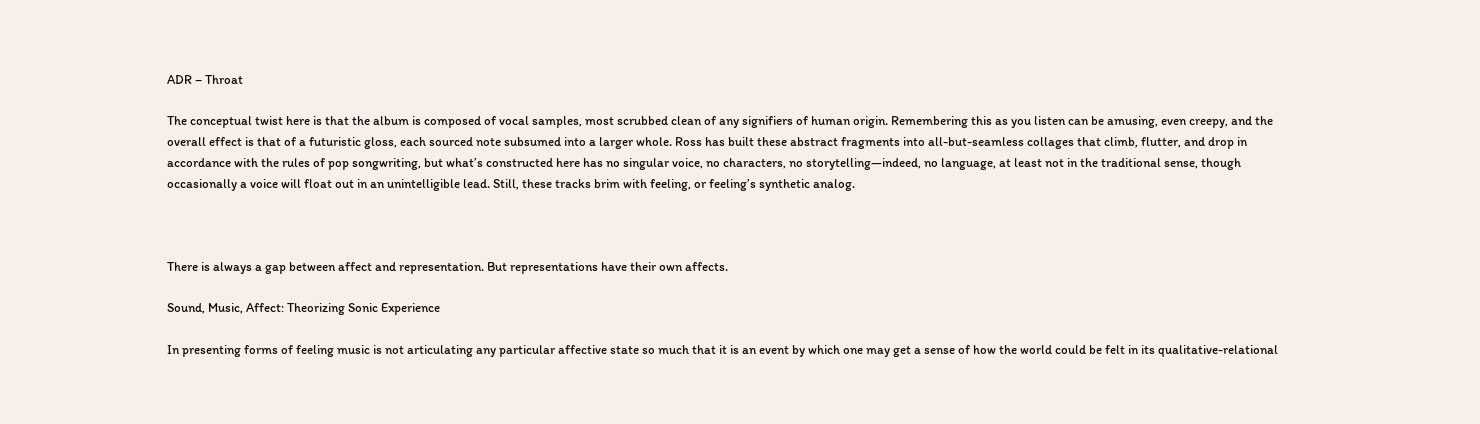ADR – Throat

The conceptual twist here is that the album is composed of vocal samples, most scrubbed clean of any signifiers of human origin. Remembering this as you listen can be amusing, even creepy, and the overall effect is that of a futuristic gloss, each sourced note subsumed into a larger whole. Ross has built these abstract fragments into all-but-seamless collages that climb, flutter, and drop in accordance with the rules of pop songwriting, but what’s constructed here has no singular voice, no characters, no storytelling—indeed, no language, at least not in the traditional sense, though occasionally a voice will float out in an unintelligible lead. Still, these tracks brim with feeling, or feeling’s synthetic analog.



There is always a gap between affect and representation. But representations have their own affects.

Sound, Music, Affect: Theorizing Sonic Experience

In presenting forms of feeling music is not articulating any particular affective state so much that it is an event by which one may get a sense of how the world could be felt in its qualitative-relational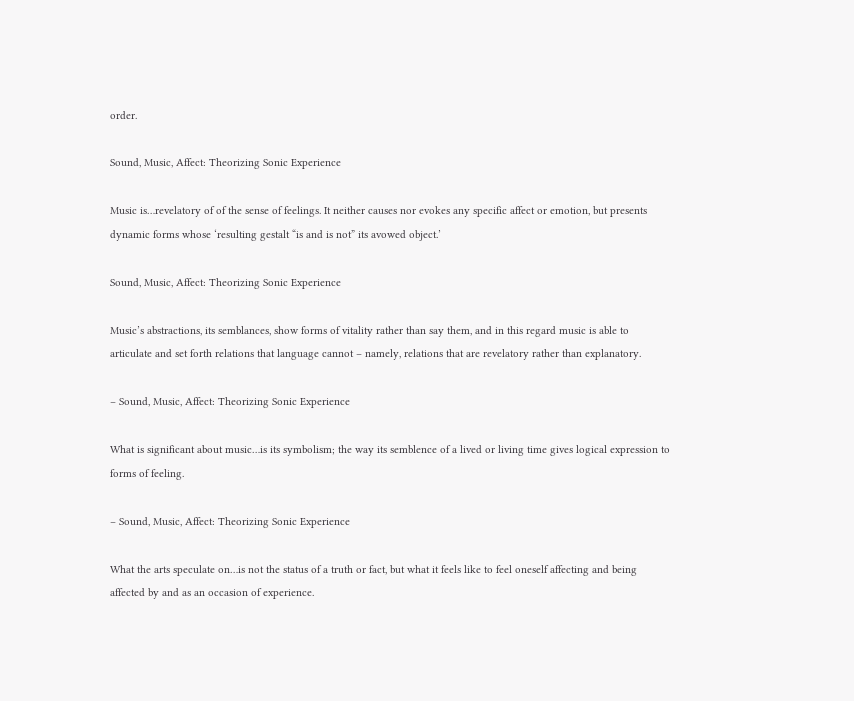order.

Sound, Music, Affect: Theorizing Sonic Experience

Music is…revelatory of of the sense of feelings. It neither causes nor evokes any specific affect or emotion, but presents dynamic forms whose ‘resulting gestalt “is and is not” its avowed object.’

Sound, Music, Affect: Theorizing Sonic Experience

Music’s abstractions, its semblances, show forms of vitality rather than say them, and in this regard music is able to articulate and set forth relations that language cannot – namely, relations that are revelatory rather than explanatory.

– Sound, Music, Affect: Theorizing Sonic Experience

What is significant about music…is its symbolism; the way its semblence of a lived or living time gives logical expression to forms of feeling.

– Sound, Music, Affect: Theorizing Sonic Experience

What the arts speculate on…is not the status of a truth or fact, but what it feels like to feel oneself affecting and being affected by and as an occasion of experience.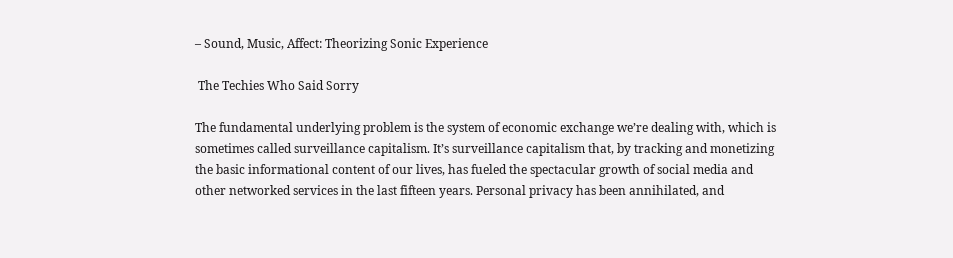– Sound, Music, Affect: Theorizing Sonic Experience

 The Techies Who Said Sorry

The fundamental underlying problem is the system of economic exchange we’re dealing with, which is sometimes called surveillance capitalism. It’s surveillance capitalism that, by tracking and monetizing the basic informational content of our lives, has fueled the spectacular growth of social media and other networked services in the last fifteen years. Personal privacy has been annihilated, and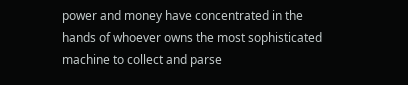power and money have concentrated in the hands of whoever owns the most sophisticated machine to collect and parse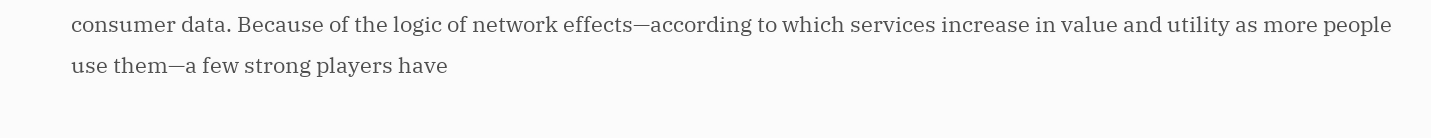consumer data. Because of the logic of network effects—according to which services increase in value and utility as more people use them—a few strong players have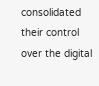consolidated their control over the digital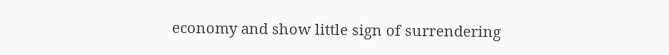economy and show little sign of surrendering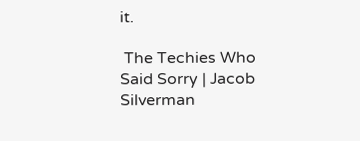it.

 The Techies Who Said Sorry | Jacob Silverman